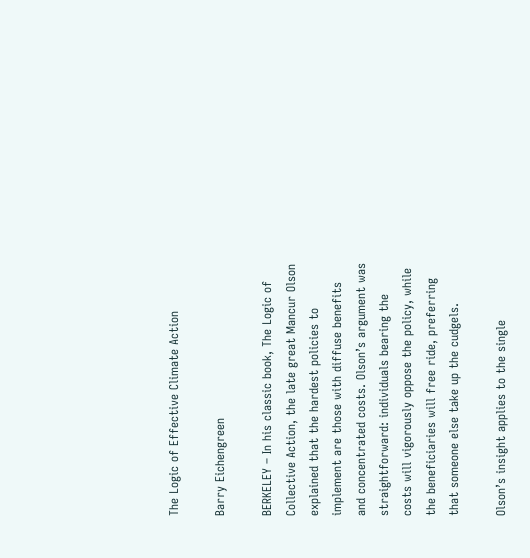The Logic of Effective Climate Action

Barry Eichengreen

BERKELEY – In his classic book, The Logic of Collective Action, the late great Mancur Olson explained that the hardest policies to implement are those with diffuse benefits and concentrated costs. Olson’s argument was straightforward: individuals bearing the costs will vigorously oppose the policy, while the beneficiaries will free ride, preferring that someone else take up the cudgels.

Olson’s insight applies to the single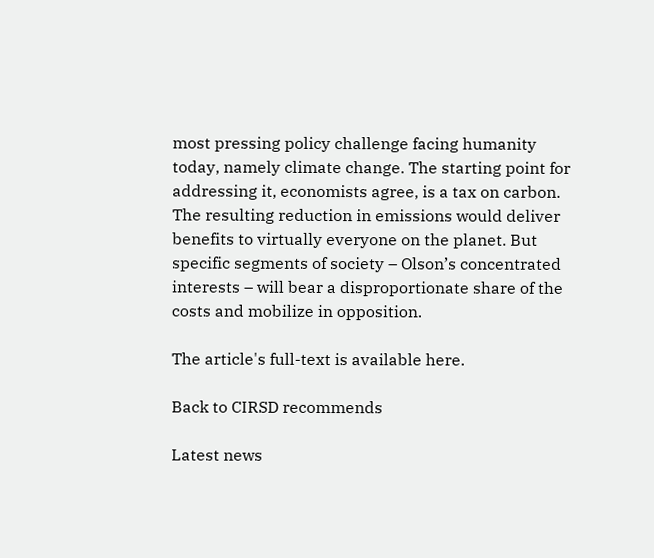most pressing policy challenge facing humanity today, namely climate change. The starting point for addressing it, economists agree, is a tax on carbon. The resulting reduction in emissions would deliver benefits to virtually everyone on the planet. But specific segments of society – Olson’s concentrated interests – will bear a disproportionate share of the costs and mobilize in opposition.

The article's full-text is available here.

Back to CIRSD recommends

Latest news